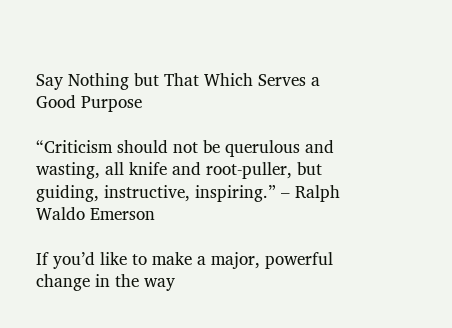Say Nothing but That Which Serves a Good Purpose

“Criticism should not be querulous and wasting, all knife and root-puller, but guiding, instructive, inspiring.” – Ralph Waldo Emerson

If you’d like to make a major, powerful change in the way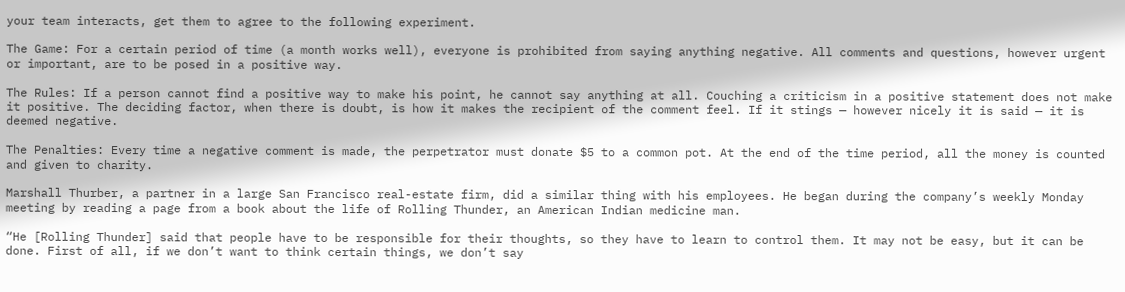your team interacts, get them to agree to the following experiment.

The Game: For a certain period of time (a month works well), everyone is prohibited from saying anything negative. All comments and questions, however urgent or important, are to be posed in a positive way.

The Rules: If a person cannot find a positive way to make his point, he cannot say anything at all. Couching a criticism in a positive statement does not make it positive. The deciding factor, when there is doubt, is how it makes the recipient of the comment feel. If it stings — however nicely it is said — it is deemed negative.

The Penalties: Every time a negative comment is made, the perpetrator must donate $5 to a common pot. At the end of the time period, all the money is counted and given to charity.

Marshall Thurber, a partner in a large San Francisco real-estate firm, did a similar thing with his employees. He began during the company’s weekly Monday meeting by reading a page from a book about the life of Rolling Thunder, an American Indian medicine man.

“He [Rolling Thunder] said that people have to be responsible for their thoughts, so they have to learn to control them. It may not be easy, but it can be done. First of all, if we don’t want to think certain things, we don’t say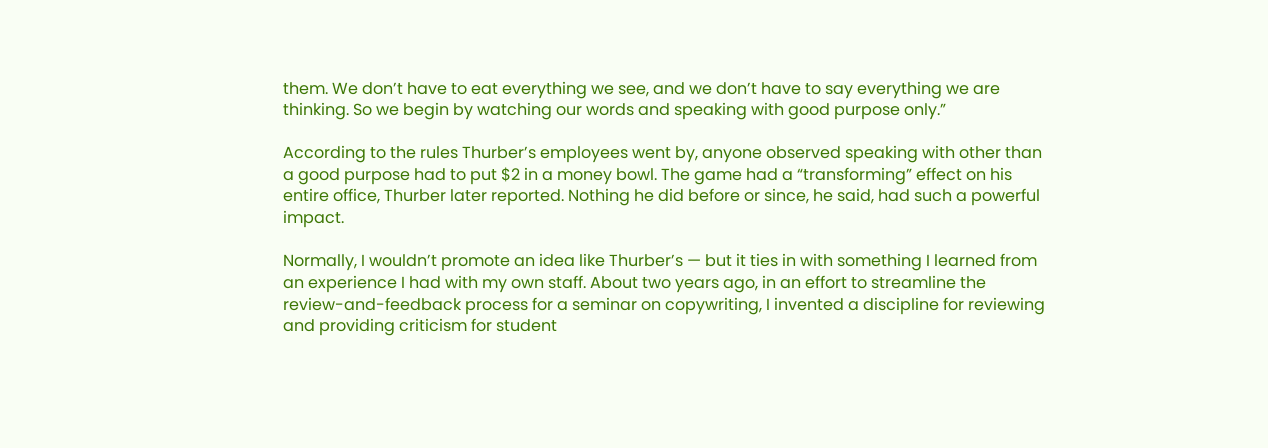them. We don’t have to eat everything we see, and we don’t have to say everything we are thinking. So we begin by watching our words and speaking with good purpose only.”

According to the rules Thurber’s employees went by, anyone observed speaking with other than a good purpose had to put $2 in a money bowl. The game had a “transforming” effect on his entire office, Thurber later reported. Nothing he did before or since, he said, had such a powerful impact.

Normally, I wouldn’t promote an idea like Thurber’s — but it ties in with something I learned from an experience I had with my own staff. About two years ago, in an effort to streamline the review-and-feedback process for a seminar on copywriting, I invented a discipline for reviewing and providing criticism for student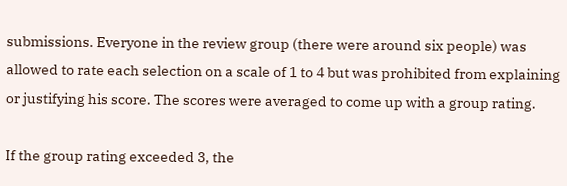submissions. Everyone in the review group (there were around six people) was allowed to rate each selection on a scale of 1 to 4 but was prohibited from explaining or justifying his score. The scores were averaged to come up with a group rating.

If the group rating exceeded 3, the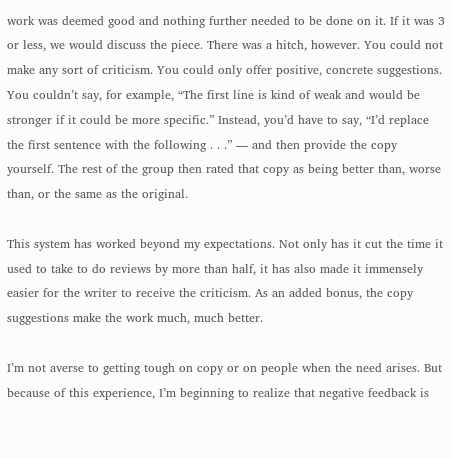work was deemed good and nothing further needed to be done on it. If it was 3 or less, we would discuss the piece. There was a hitch, however. You could not make any sort of criticism. You could only offer positive, concrete suggestions. You couldn’t say, for example, “The first line is kind of weak and would be stronger if it could be more specific.” Instead, you’d have to say, “I’d replace the first sentence with the following . . .” — and then provide the copy yourself. The rest of the group then rated that copy as being better than, worse than, or the same as the original.

This system has worked beyond my expectations. Not only has it cut the time it used to take to do reviews by more than half, it has also made it immensely easier for the writer to receive the criticism. As an added bonus, the copy suggestions make the work much, much better.

I’m not averse to getting tough on copy or on people when the need arises. But because of this experience, I’m beginning to realize that negative feedback is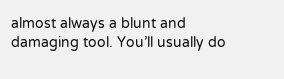almost always a blunt and damaging tool. You’ll usually do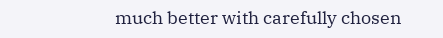much better with carefully chosen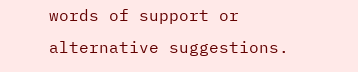words of support or alternative suggestions.